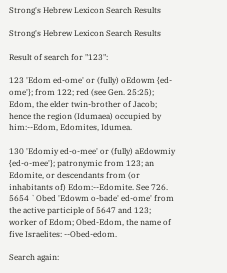Strong's Hebrew Lexicon Search Results

Strong's Hebrew Lexicon Search Results

Result of search for "123":

123 'Edom ed-ome' or (fully) oEdowm {ed-ome'}; from 122; red (see Gen. 25:25); Edom, the elder twin-brother of Jacob; hence the region (Idumaea) occupied by him:--Edom, Edomites, Idumea.

130 'Edomiy ed-o-mee' or (fully) aEdowmiy {ed-o-mee'}; patronymic from 123; an Edomite, or descendants from (or inhabitants of) Edom:--Edomite. See 726.
5654 `Obed 'Edowm o-bade' ed-ome' from the active participle of 5647 and 123; worker of Edom; Obed-Edom, the name of five Israelites: --Obed-edom.

Search again: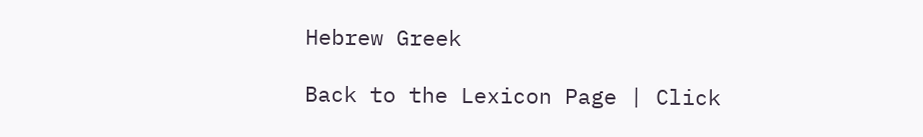Hebrew Greek

Back to the Lexicon Page | Click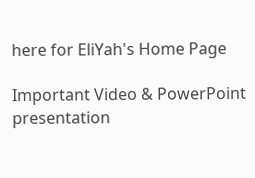here for EliYah's Home Page

Important Video & PowerPoint presentation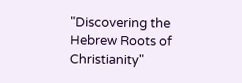"Discovering the Hebrew Roots of Christianity"